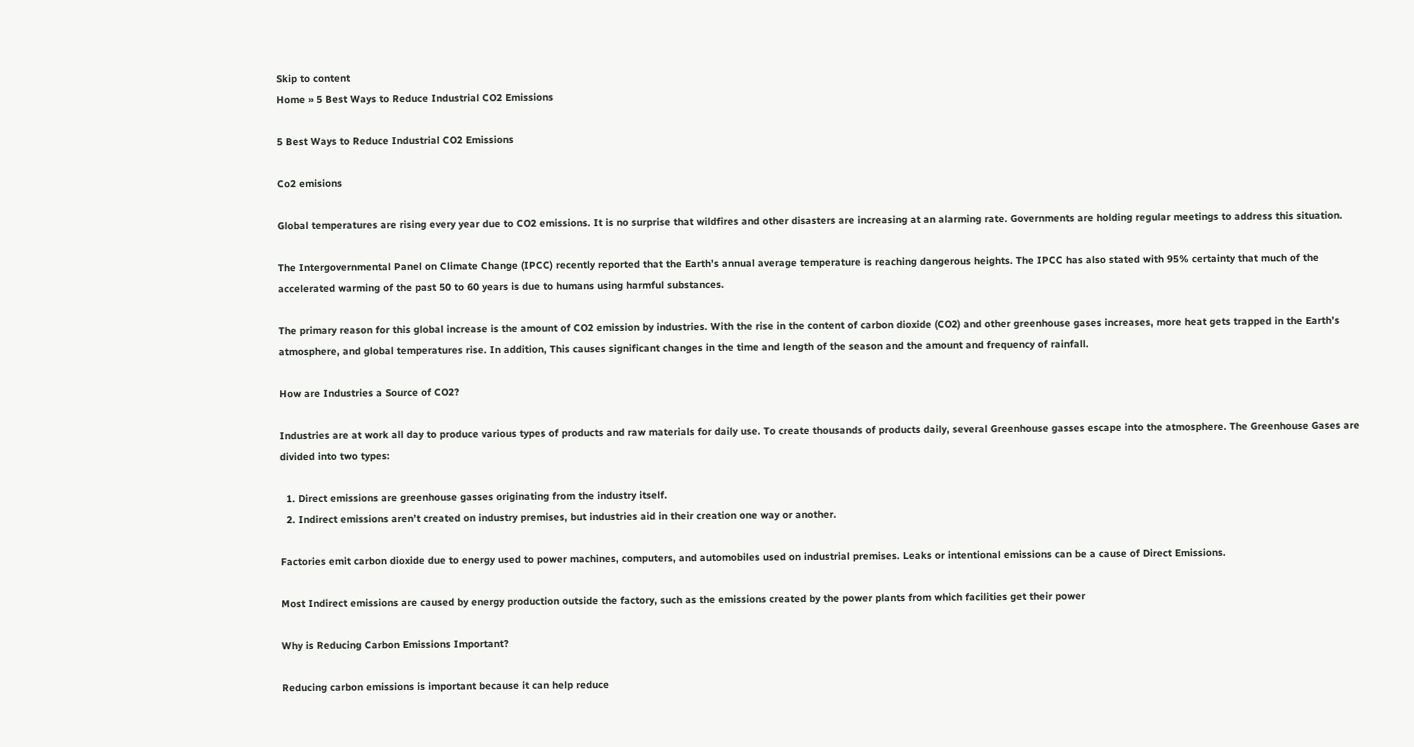Skip to content
Home » 5 Best Ways to Reduce Industrial CO2 Emissions

5 Best Ways to Reduce Industrial CO2 Emissions

Co2 emisions

Global temperatures are rising every year due to CO2 emissions. It is no surprise that wildfires and other disasters are increasing at an alarming rate. Governments are holding regular meetings to address this situation.

The Intergovernmental Panel on Climate Change (IPCC) recently reported that the Earth’s annual average temperature is reaching dangerous heights. The IPCC has also stated with 95% certainty that much of the accelerated warming of the past 50 to 60 years is due to humans using harmful substances.

The primary reason for this global increase is the amount of CO2 emission by industries. With the rise in the content of carbon dioxide (CO2) and other greenhouse gases increases, more heat gets trapped in the Earth’s atmosphere, and global temperatures rise. In addition, This causes significant changes in the time and length of the season and the amount and frequency of rainfall.

How are Industries a Source of CO2?

Industries are at work all day to produce various types of products and raw materials for daily use. To create thousands of products daily, several Greenhouse gasses escape into the atmosphere. The Greenhouse Gases are divided into two types:

  1. Direct emissions are greenhouse gasses originating from the industry itself.
  2. Indirect emissions aren’t created on industry premises, but industries aid in their creation one way or another.

Factories emit carbon dioxide due to energy used to power machines, computers, and automobiles used on industrial premises. Leaks or intentional emissions can be a cause of Direct Emissions.

Most Indirect emissions are caused by energy production outside the factory, such as the emissions created by the power plants from which facilities get their power

Why is Reducing Carbon Emissions Important?

Reducing carbon emissions is important because it can help reduce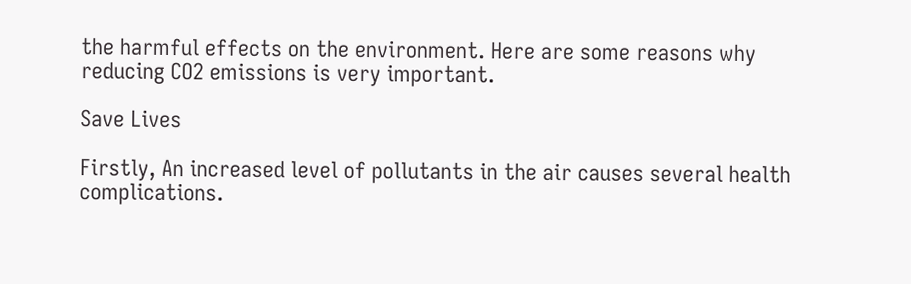the harmful effects on the environment. Here are some reasons why reducing CO2 emissions is very important.

Save Lives

Firstly, An increased level of pollutants in the air causes several health complications.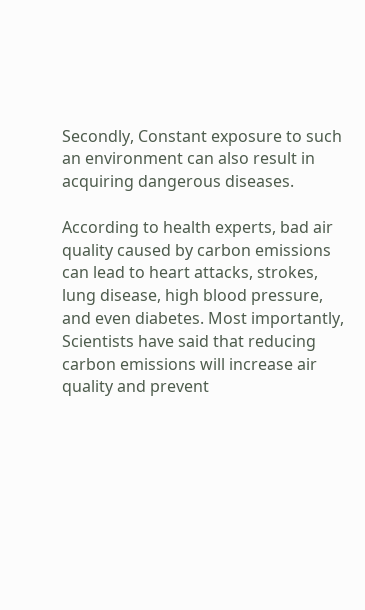Secondly, Constant exposure to such an environment can also result in acquiring dangerous diseases.

According to health experts, bad air quality caused by carbon emissions can lead to heart attacks, strokes, lung disease, high blood pressure, and even diabetes. Most importantly, Scientists have said that reducing carbon emissions will increase air quality and prevent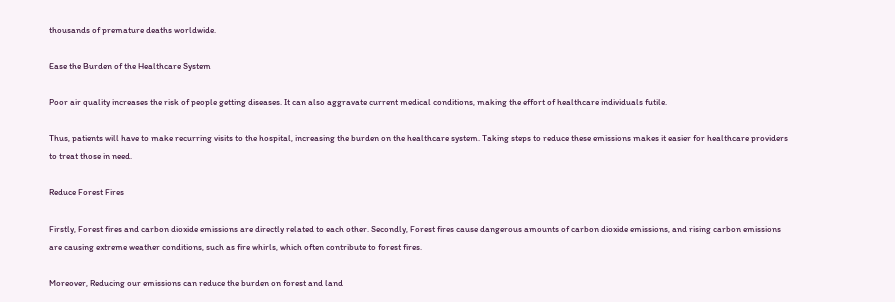thousands of premature deaths worldwide.

Ease the Burden of the Healthcare System

Poor air quality increases the risk of people getting diseases. It can also aggravate current medical conditions, making the effort of healthcare individuals futile.

Thus, patients will have to make recurring visits to the hospital, increasing the burden on the healthcare system. Taking steps to reduce these emissions makes it easier for healthcare providers to treat those in need.

Reduce Forest Fires

Firstly, Forest fires and carbon dioxide emissions are directly related to each other. Secondly, Forest fires cause dangerous amounts of carbon dioxide emissions, and rising carbon emissions are causing extreme weather conditions, such as fire whirls, which often contribute to forest fires.

Moreover, Reducing our emissions can reduce the burden on forest and land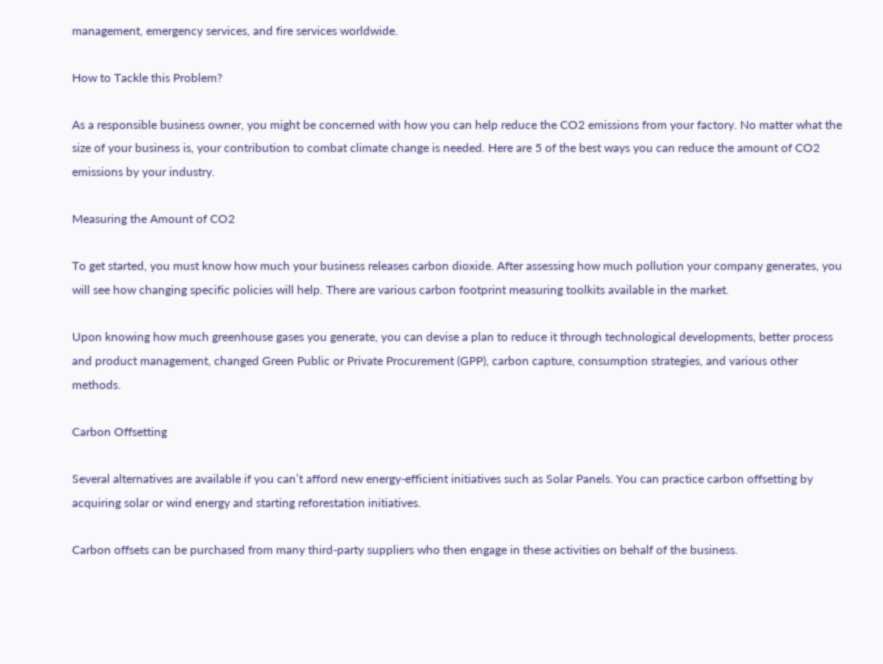management, emergency services, and fire services worldwide.

How to Tackle this Problem?

As a responsible business owner, you might be concerned with how you can help reduce the CO2 emissions from your factory. No matter what the size of your business is, your contribution to combat climate change is needed. Here are 5 of the best ways you can reduce the amount of CO2 emissions by your industry.

Measuring the Amount of CO2

To get started, you must know how much your business releases carbon dioxide. After assessing how much pollution your company generates, you will see how changing specific policies will help. There are various carbon footprint measuring toolkits available in the market.

Upon knowing how much greenhouse gases you generate, you can devise a plan to reduce it through technological developments, better process and product management, changed Green Public or Private Procurement (GPP), carbon capture, consumption strategies, and various other methods.

Carbon Offsetting

Several alternatives are available if you can’t afford new energy-efficient initiatives such as Solar Panels. You can practice carbon offsetting by acquiring solar or wind energy and starting reforestation initiatives.

Carbon offsets can be purchased from many third-party suppliers who then engage in these activities on behalf of the business.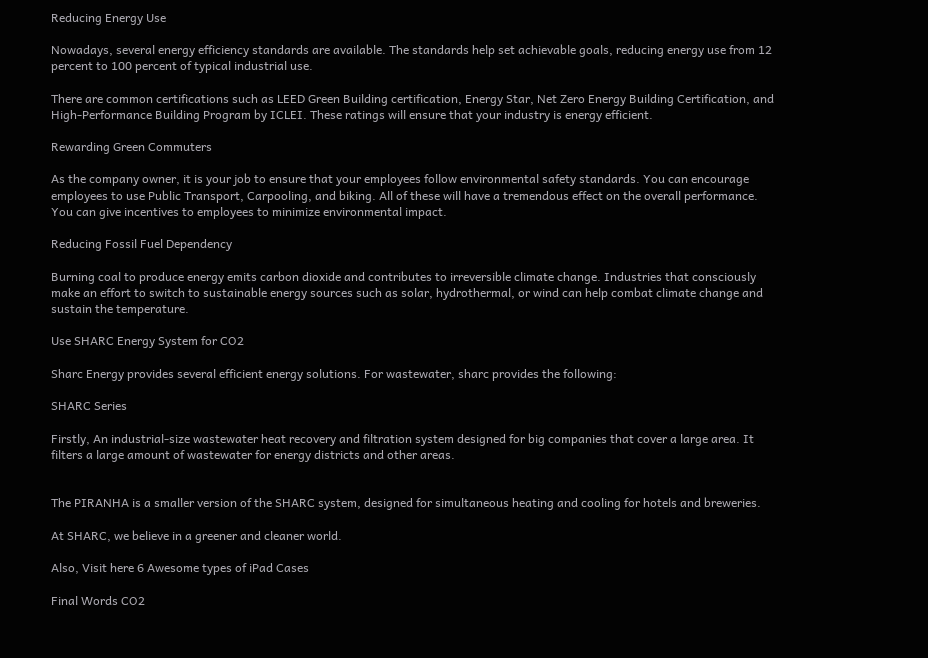Reducing Energy Use

Nowadays, several energy efficiency standards are available. The standards help set achievable goals, reducing energy use from 12 percent to 100 percent of typical industrial use.

There are common certifications such as LEED Green Building certification, Energy Star, Net Zero Energy Building Certification, and High-Performance Building Program by ICLEI. These ratings will ensure that your industry is energy efficient.

Rewarding Green Commuters

As the company owner, it is your job to ensure that your employees follow environmental safety standards. You can encourage employees to use Public Transport, Carpooling, and biking. All of these will have a tremendous effect on the overall performance. You can give incentives to employees to minimize environmental impact.

Reducing Fossil Fuel Dependency

Burning coal to produce energy emits carbon dioxide and contributes to irreversible climate change. Industries that consciously make an effort to switch to sustainable energy sources such as solar, hydrothermal, or wind can help combat climate change and sustain the temperature.

Use SHARC Energy System for CO2

Sharc Energy provides several efficient energy solutions. For wastewater, sharc provides the following:

SHARC Series

Firstly, An industrial-size wastewater heat recovery and filtration system designed for big companies that cover a large area. It filters a large amount of wastewater for energy districts and other areas.


The PIRANHA is a smaller version of the SHARC system, designed for simultaneous heating and cooling for hotels and breweries.

At SHARC, we believe in a greener and cleaner world.

Also, Visit here 6 Awesome types of iPad Cases

Final Words CO2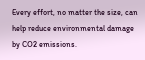Every effort, no matter the size, can help reduce environmental damage by CO2 emissions.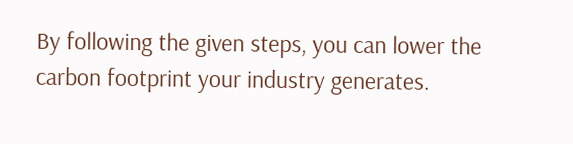By following the given steps, you can lower the carbon footprint your industry generates.